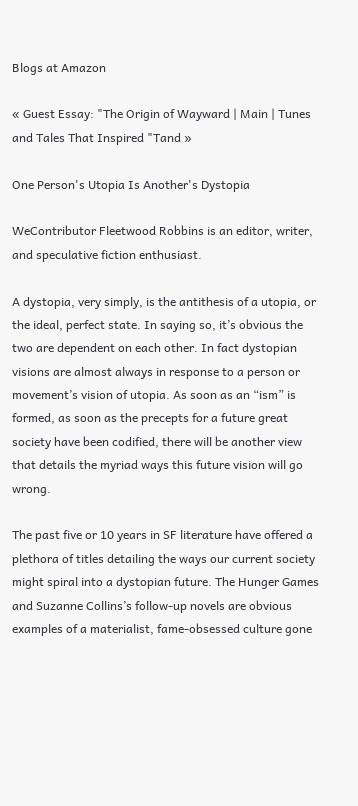Blogs at Amazon

« Guest Essay: "The Origin of Wayward | Main | Tunes and Tales That Inspired "Tand »

One Person's Utopia Is Another's Dystopia

WeContributor Fleetwood Robbins is an editor, writer, and speculative fiction enthusiast.

A dystopia, very simply, is the antithesis of a utopia, or the ideal, perfect state. In saying so, it’s obvious the two are dependent on each other. In fact dystopian visions are almost always in response to a person or movement’s vision of utopia. As soon as an “ism” is formed, as soon as the precepts for a future great society have been codified, there will be another view that details the myriad ways this future vision will go wrong.

The past five or 10 years in SF literature have offered a plethora of titles detailing the ways our current society might spiral into a dystopian future. The Hunger Games and Suzanne Collins’s follow-up novels are obvious examples of a materialist, fame-obsessed culture gone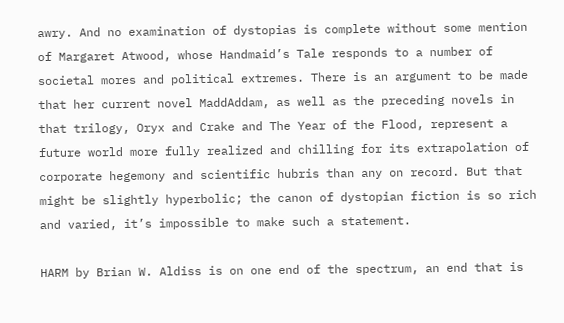awry. And no examination of dystopias is complete without some mention of Margaret Atwood, whose Handmaid’s Tale responds to a number of societal mores and political extremes. There is an argument to be made that her current novel MaddAddam, as well as the preceding novels in that trilogy, Oryx and Crake and The Year of the Flood, represent a future world more fully realized and chilling for its extrapolation of corporate hegemony and scientific hubris than any on record. But that might be slightly hyperbolic; the canon of dystopian fiction is so rich and varied, it’s impossible to make such a statement.

HARM by Brian W. Aldiss is on one end of the spectrum, an end that is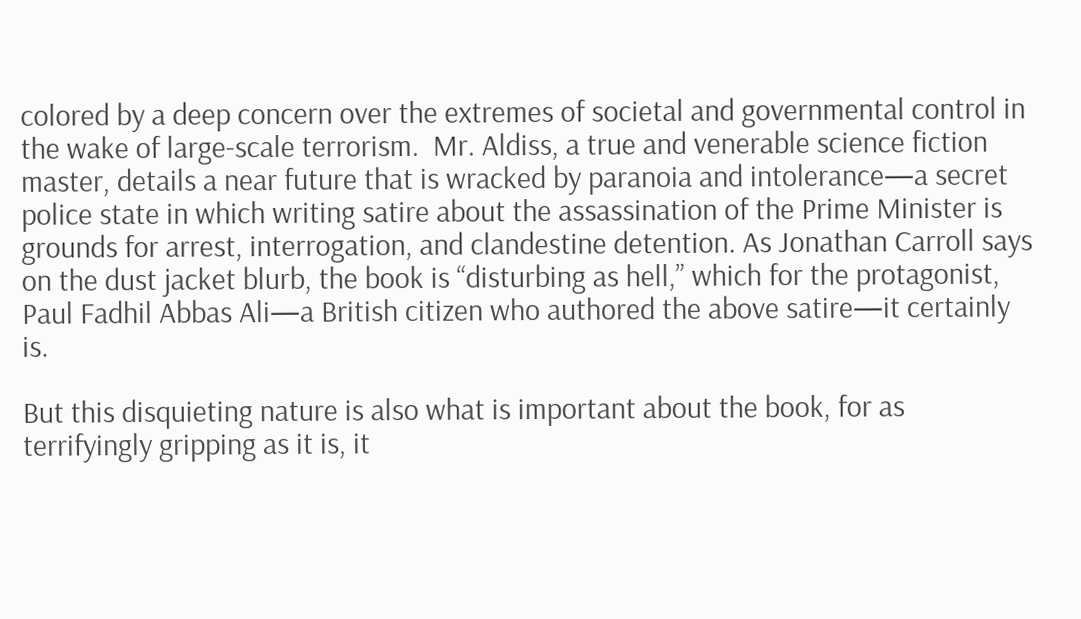colored by a deep concern over the extremes of societal and governmental control in the wake of large-scale terrorism.  Mr. Aldiss, a true and venerable science fiction master, details a near future that is wracked by paranoia and intolerance—a secret police state in which writing satire about the assassination of the Prime Minister is grounds for arrest, interrogation, and clandestine detention. As Jonathan Carroll says on the dust jacket blurb, the book is “disturbing as hell,” which for the protagonist, Paul Fadhil Abbas Ali—a British citizen who authored the above satire—it certainly is.

But this disquieting nature is also what is important about the book, for as terrifyingly gripping as it is, it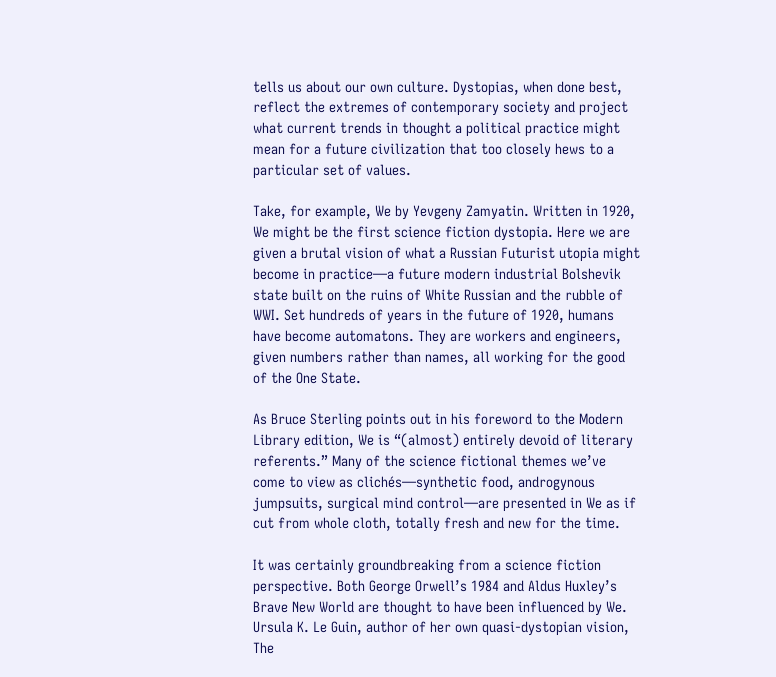tells us about our own culture. Dystopias, when done best, reflect the extremes of contemporary society and project what current trends in thought a political practice might mean for a future civilization that too closely hews to a particular set of values.

Take, for example, We by Yevgeny Zamyatin. Written in 1920, We might be the first science fiction dystopia. Here we are given a brutal vision of what a Russian Futurist utopia might become in practice—a future modern industrial Bolshevik state built on the ruins of White Russian and the rubble of WWI. Set hundreds of years in the future of 1920, humans have become automatons. They are workers and engineers, given numbers rather than names, all working for the good of the One State.

As Bruce Sterling points out in his foreword to the Modern Library edition, We is “(almost) entirely devoid of literary referents.” Many of the science fictional themes we’ve come to view as clichés—synthetic food, androgynous jumpsuits, surgical mind control—are presented in We as if cut from whole cloth, totally fresh and new for the time.

It was certainly groundbreaking from a science fiction perspective. Both George Orwell’s 1984 and Aldus Huxley’s Brave New World are thought to have been influenced by We. Ursula K. Le Guin, author of her own quasi-dystopian vision, The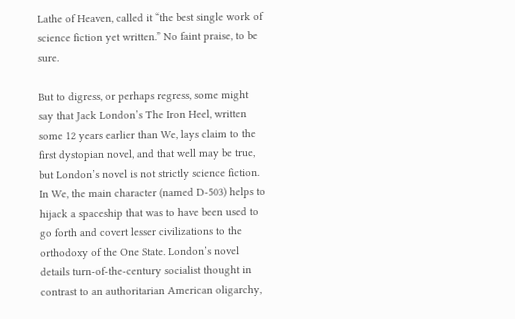Lathe of Heaven, called it “the best single work of science fiction yet written.” No faint praise, to be sure.

But to digress, or perhaps regress, some might say that Jack London’s The Iron Heel, written some 12 years earlier than We, lays claim to the first dystopian novel, and that well may be true, but London’s novel is not strictly science fiction. In We, the main character (named D-503) helps to hijack a spaceship that was to have been used to go forth and covert lesser civilizations to the orthodoxy of the One State. London’s novel details turn-of-the-century socialist thought in contrast to an authoritarian American oligarchy,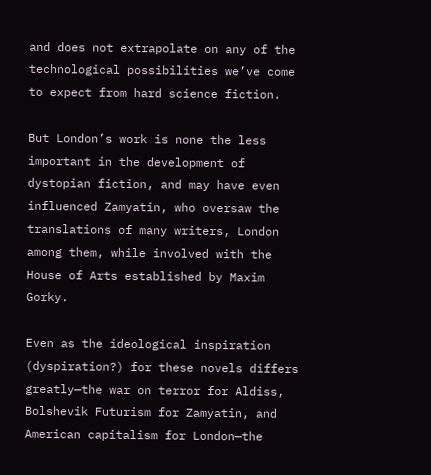and does not extrapolate on any of the technological possibilities we’ve come to expect from hard science fiction.

But London’s work is none the less important in the development of dystopian fiction, and may have even influenced Zamyatin, who oversaw the translations of many writers, London among them, while involved with the House of Arts established by Maxim Gorky.

Even as the ideological inspiration (dyspiration?) for these novels differs greatly—the war on terror for Aldiss, Bolshevik Futurism for Zamyatin, and American capitalism for London—the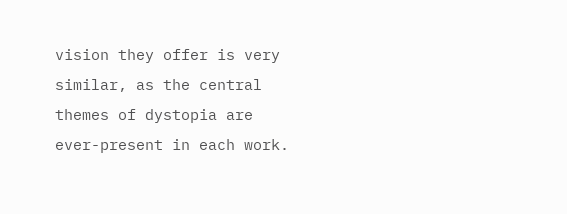vision they offer is very similar, as the central themes of dystopia are ever-present in each work.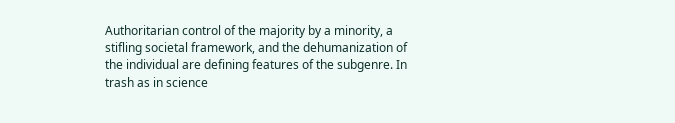Authoritarian control of the majority by a minority, a stifling societal framework, and the dehumanization of the individual are defining features of the subgenre. In trash as in science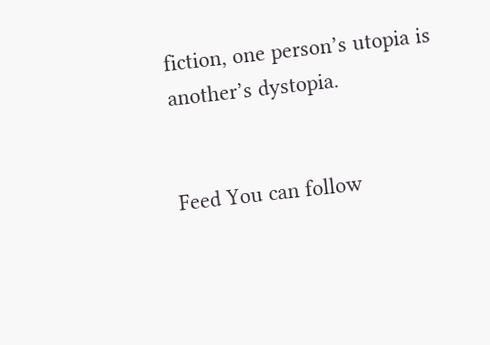fiction, one person’s utopia is another’s dystopia.


Feed You can follow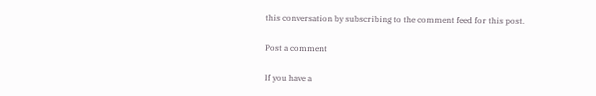this conversation by subscribing to the comment feed for this post.

Post a comment

If you have a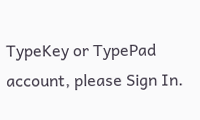TypeKey or TypePad account, please Sign In.